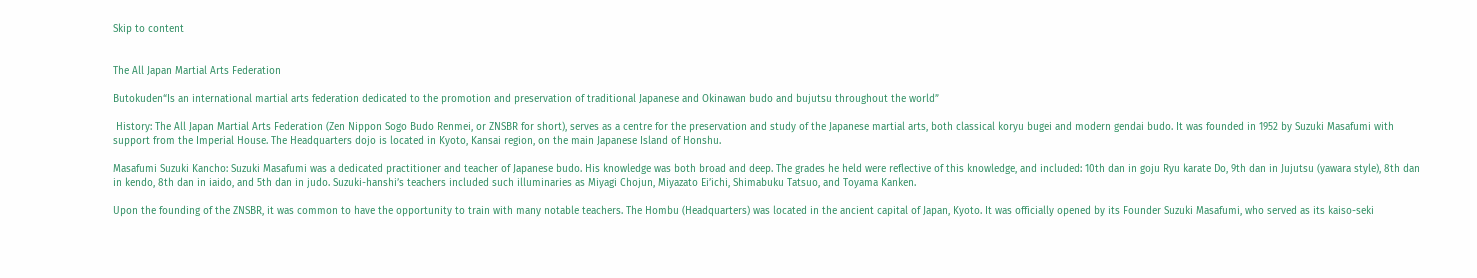Skip to content


The All Japan Martial Arts Federation

Butokuden“Is an international martial arts federation dedicated to the promotion and preservation of traditional Japanese and Okinawan budo and bujutsu throughout the world”

 History: The All Japan Martial Arts Federation (Zen Nippon Sogo Budo Renmei, or ZNSBR for short), serves as a centre for the preservation and study of the Japanese martial arts, both classical koryu bugei and modern gendai budo. It was founded in 1952 by Suzuki Masafumi with support from the Imperial House. The Headquarters dojo is located in Kyoto, Kansai region, on the main Japanese Island of Honshu.

Masafumi Suzuki Kancho: Suzuki Masafumi was a dedicated practitioner and teacher of Japanese budo. His knowledge was both broad and deep. The grades he held were reflective of this knowledge, and included: 10th dan in goju Ryu karate Do, 9th dan in Jujutsu (yawara style), 8th dan in kendo, 8th dan in iaido, and 5th dan in judo. Suzuki-hanshi’s teachers included such illuminaries as Miyagi Chojun, Miyazato Ei’ichi, Shimabuku Tatsuo, and Toyama Kanken.

Upon the founding of the ZNSBR, it was common to have the opportunity to train with many notable teachers. The Hombu (Headquarters) was located in the ancient capital of Japan, Kyoto. It was officially opened by its Founder Suzuki Masafumi, who served as its kaiso-seki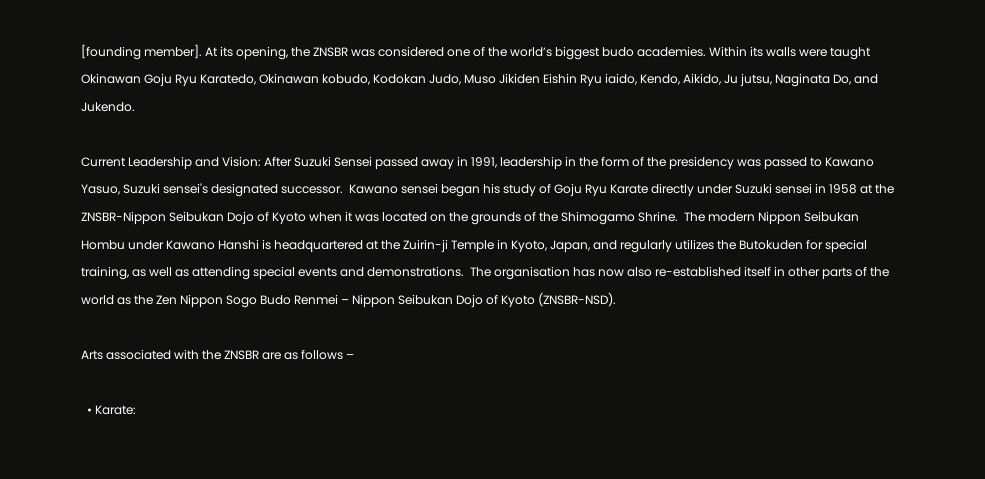[founding member]. At its opening, the ZNSBR was considered one of the world’s biggest budo academies. Within its walls were taught Okinawan Goju Ryu Karatedo, Okinawan kobudo, Kodokan Judo, Muso Jikiden Eishin Ryu iaido, Kendo, Aikido, Ju jutsu, Naginata Do, and Jukendo.

Current Leadership and Vision: After Suzuki Sensei passed away in 1991, leadership in the form of the presidency was passed to Kawano Yasuo, Suzuki sensei's designated successor.  Kawano sensei began his study of Goju Ryu Karate directly under Suzuki sensei in 1958 at the ZNSBR-Nippon Seibukan Dojo of Kyoto when it was located on the grounds of the Shimogamo Shrine.  The modern Nippon Seibukan Hombu under Kawano Hanshi is headquartered at the Zuirin-ji Temple in Kyoto, Japan, and regularly utilizes the Butokuden for special training, as well as attending special events and demonstrations.  The organisation has now also re-established itself in other parts of the world as the Zen Nippon Sogo Budo Renmei – Nippon Seibukan Dojo of Kyoto (ZNSBR-NSD).

Arts associated with the ZNSBR are as follows –

  • Karate: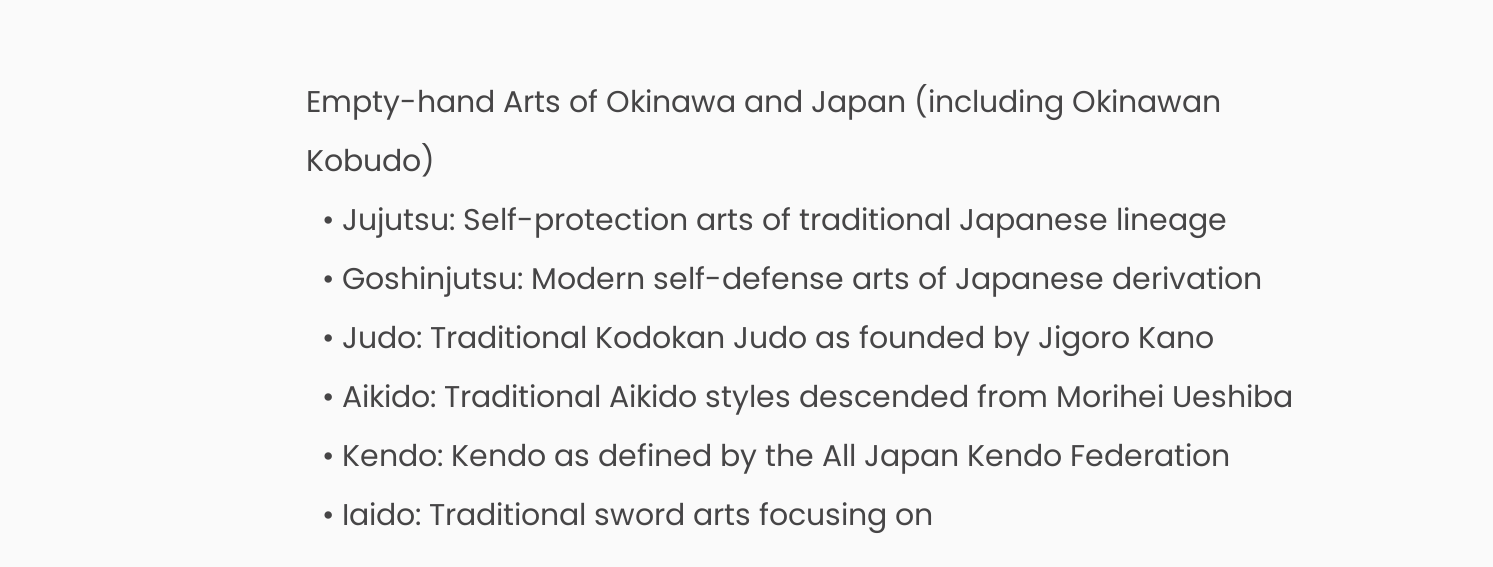Empty-hand Arts of Okinawa and Japan (including Okinawan Kobudo)
  • Jujutsu: Self-protection arts of traditional Japanese lineage
  • Goshinjutsu: Modern self-defense arts of Japanese derivation
  • Judo: Traditional Kodokan Judo as founded by Jigoro Kano
  • Aikido: Traditional Aikido styles descended from Morihei Ueshiba
  • Kendo: Kendo as defined by the All Japan Kendo Federation
  • Iaido: Traditional sword arts focusing on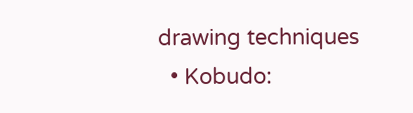drawing techniques
  • Kobudo: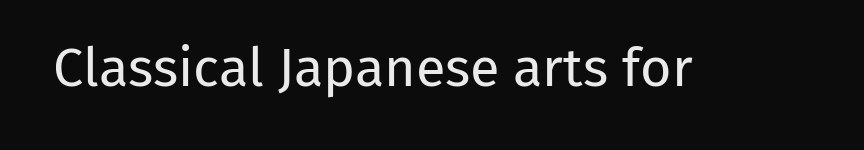Classical Japanese arts for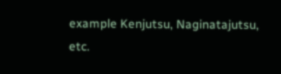example Kenjutsu, Naginatajutsu, etc.